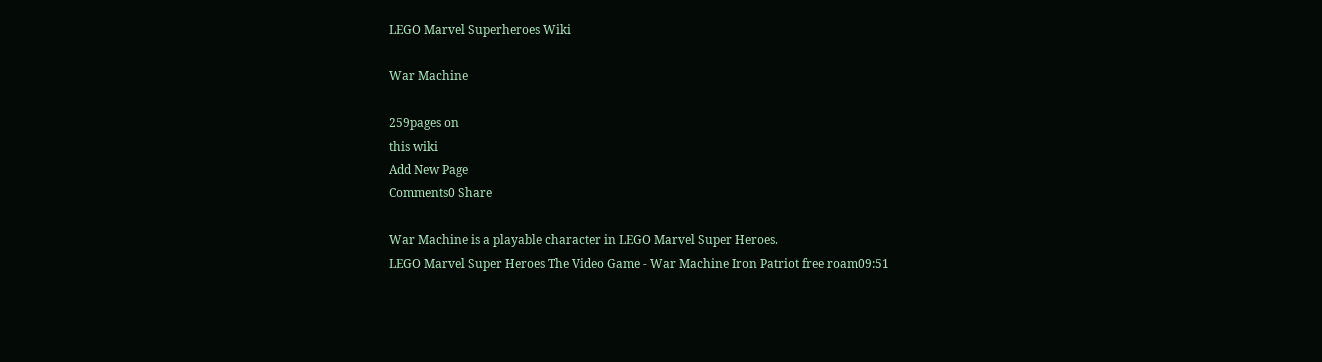LEGO Marvel Superheroes Wiki

War Machine

259pages on
this wiki
Add New Page
Comments0 Share

War Machine is a playable character in LEGO Marvel Super Heroes.
LEGO Marvel Super Heroes The Video Game - War Machine Iron Patriot free roam09:51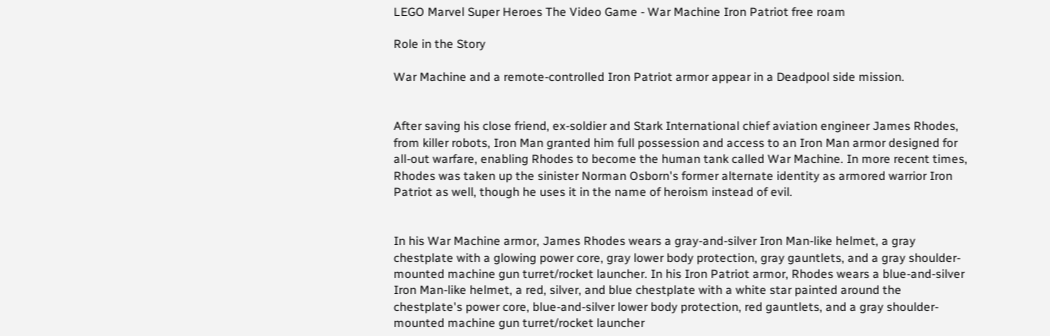LEGO Marvel Super Heroes The Video Game - War Machine Iron Patriot free roam

Role in the Story

War Machine and a remote-controlled Iron Patriot armor appear in a Deadpool side mission.


After saving his close friend, ex-soldier and Stark International chief aviation engineer James Rhodes, from killer robots, Iron Man granted him full possession and access to an Iron Man armor designed for all-out warfare, enabling Rhodes to become the human tank called War Machine. In more recent times, Rhodes was taken up the sinister Norman Osborn's former alternate identity as armored warrior Iron Patriot as well, though he uses it in the name of heroism instead of evil.


In his War Machine armor, James Rhodes wears a gray-and-silver Iron Man-like helmet, a gray chestplate with a glowing power core, gray lower body protection, gray gauntlets, and a gray shoulder-mounted machine gun turret/rocket launcher. In his Iron Patriot armor, Rhodes wears a blue-and-silver Iron Man-like helmet, a red, silver, and blue chestplate with a white star painted around the chestplate's power core, blue-and-silver lower body protection, red gauntlets, and a gray shoulder-mounted machine gun turret/rocket launcher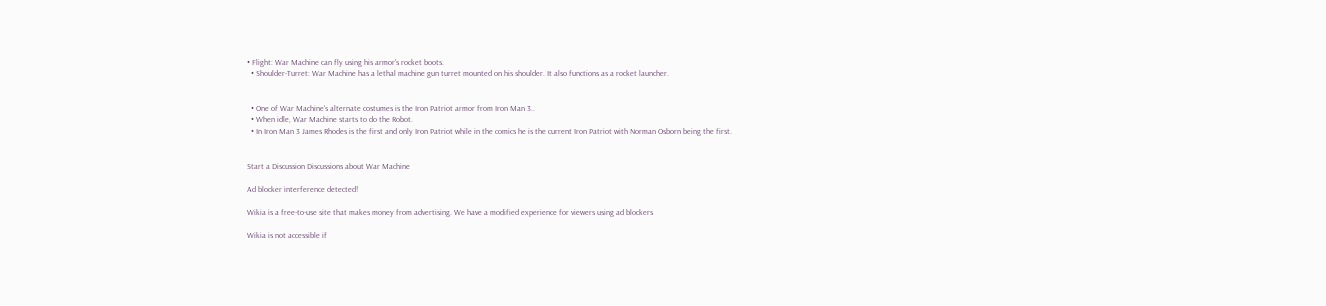• Flight: War Machine can fly using his armor's rocket boots.
  • Shoulder-Turret: War Machine has a lethal machine gun turret mounted on his shoulder. It also functions as a rocket launcher.


  • One of War Machine's alternate costumes is the Iron Patriot armor from Iron Man 3..
  • When idle, War Machine starts to do the Robot.
  • In Iron Man 3 James Rhodes is the first and only Iron Patriot while in the comics he is the current Iron Patriot with Norman Osborn being the first.


Start a Discussion Discussions about War Machine

Ad blocker interference detected!

Wikia is a free-to-use site that makes money from advertising. We have a modified experience for viewers using ad blockers

Wikia is not accessible if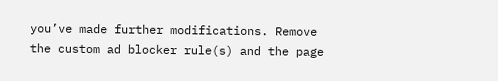you’ve made further modifications. Remove the custom ad blocker rule(s) and the page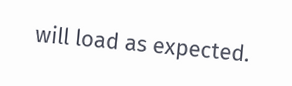will load as expected.